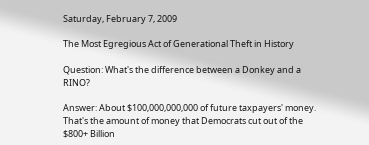Saturday, February 7, 2009

The Most Egregious Act of Generational Theft in History

Question: What's the difference between a Donkey and a RINO?

Answer: About $100,000,000,000 of future taxpayers' money. That's the amount of money that Democrats cut out of the $800+ Billion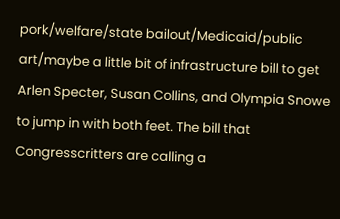pork/welfare/state bailout/Medicaid/public art/maybe a little bit of infrastructure bill to get Arlen Specter, Susan Collins, and Olympia Snowe to jump in with both feet. The bill that Congresscritters are calling a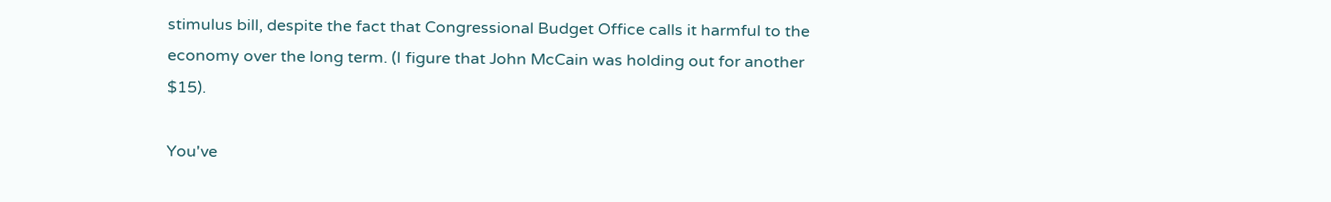stimulus bill, despite the fact that Congressional Budget Office calls it harmful to the economy over the long term. (I figure that John McCain was holding out for another $15).

You've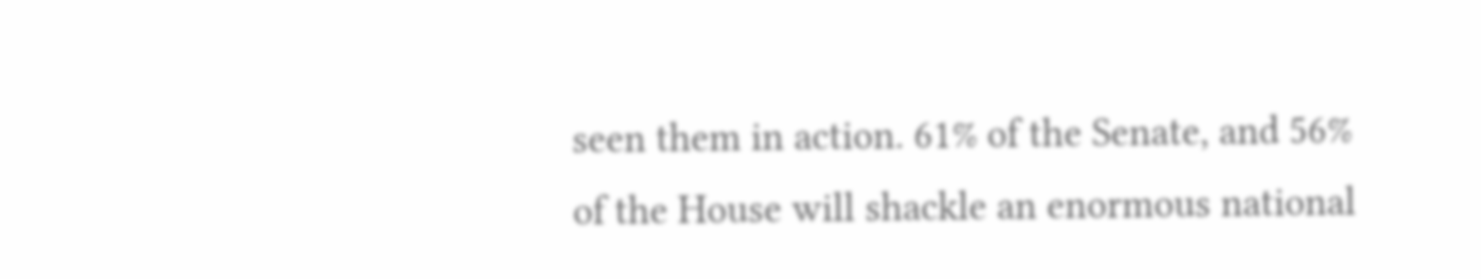seen them in action. 61% of the Senate, and 56% of the House will shackle an enormous national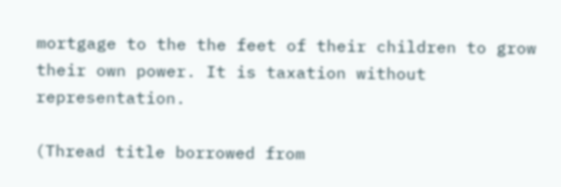mortgage to the the feet of their children to grow their own power. It is taxation without representation.

(Thread title borrowed from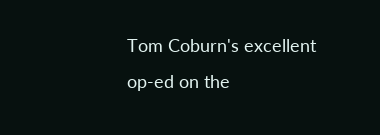Tom Coburn's excellent op-ed on the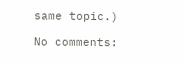same topic.)

No comments: